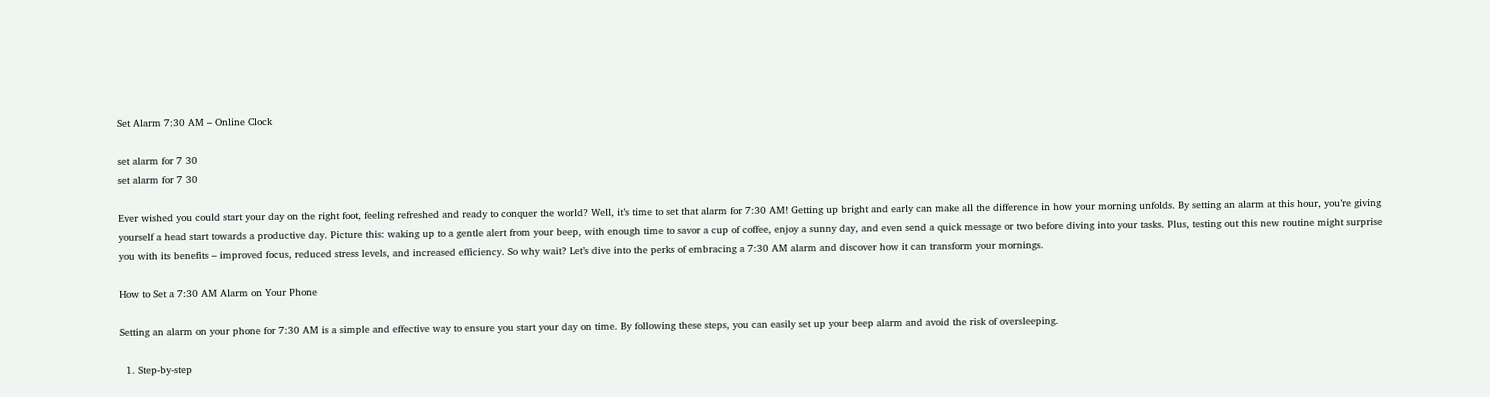Set Alarm 7:30 AM – Online Clock

set alarm for 7 30
set alarm for 7 30

Ever wished you could start your day on the right foot, feeling refreshed and ready to conquer the world? Well, it’s time to set that alarm for 7:30 AM! Getting up bright and early can make all the difference in how your morning unfolds. By setting an alarm at this hour, you’re giving yourself a head start towards a productive day. Picture this: waking up to a gentle alert from your beep, with enough time to savor a cup of coffee, enjoy a sunny day, and even send a quick message or two before diving into your tasks. Plus, testing out this new routine might surprise you with its benefits – improved focus, reduced stress levels, and increased efficiency. So why wait? Let’s dive into the perks of embracing a 7:30 AM alarm and discover how it can transform your mornings.

How to Set a 7:30 AM Alarm on Your Phone

Setting an alarm on your phone for 7:30 AM is a simple and effective way to ensure you start your day on time. By following these steps, you can easily set up your beep alarm and avoid the risk of oversleeping.

  1. Step-by-step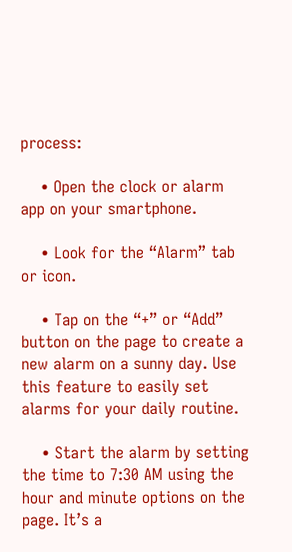process:

    • Open the clock or alarm app on your smartphone.

    • Look for the “Alarm” tab or icon.

    • Tap on the “+” or “Add” button on the page to create a new alarm on a sunny day. Use this feature to easily set alarms for your daily routine.

    • Start the alarm by setting the time to 7:30 AM using the hour and minute options on the page. It’s a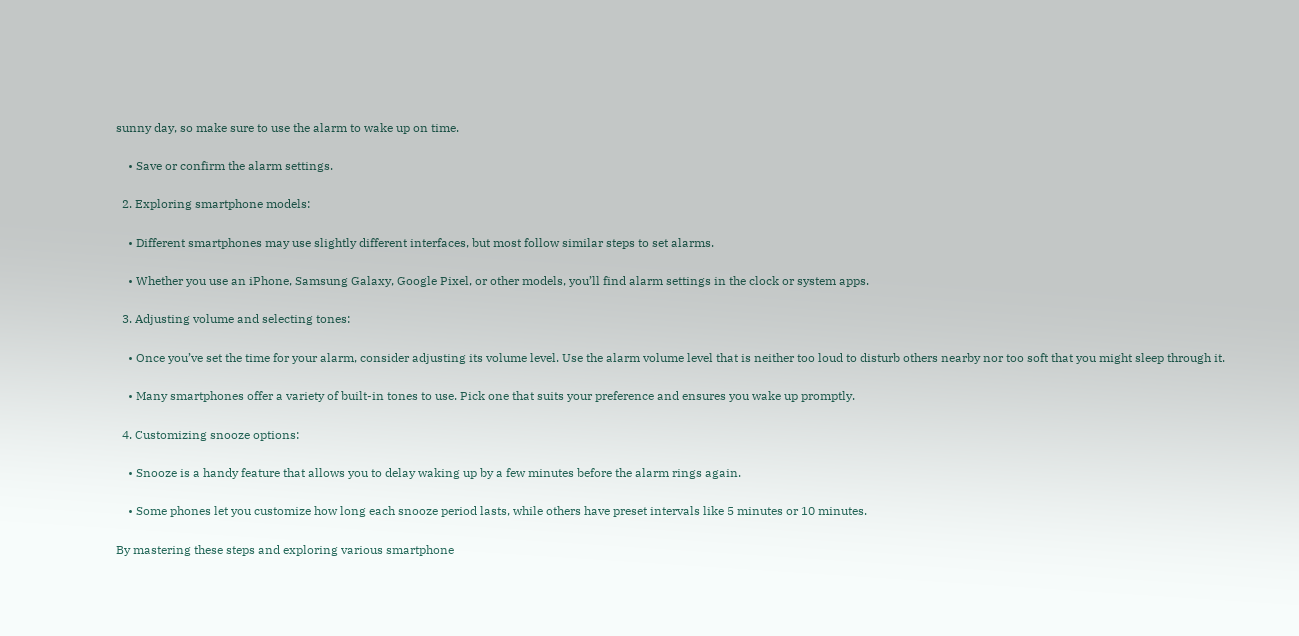sunny day, so make sure to use the alarm to wake up on time.

    • Save or confirm the alarm settings.

  2. Exploring smartphone models:

    • Different smartphones may use slightly different interfaces, but most follow similar steps to set alarms.

    • Whether you use an iPhone, Samsung Galaxy, Google Pixel, or other models, you’ll find alarm settings in the clock or system apps.

  3. Adjusting volume and selecting tones:

    • Once you’ve set the time for your alarm, consider adjusting its volume level. Use the alarm volume level that is neither too loud to disturb others nearby nor too soft that you might sleep through it.

    • Many smartphones offer a variety of built-in tones to use. Pick one that suits your preference and ensures you wake up promptly.

  4. Customizing snooze options:

    • Snooze is a handy feature that allows you to delay waking up by a few minutes before the alarm rings again.

    • Some phones let you customize how long each snooze period lasts, while others have preset intervals like 5 minutes or 10 minutes.

By mastering these steps and exploring various smartphone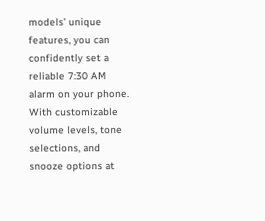models’ unique features, you can confidently set a reliable 7:30 AM alarm on your phone. With customizable volume levels, tone selections, and snooze options at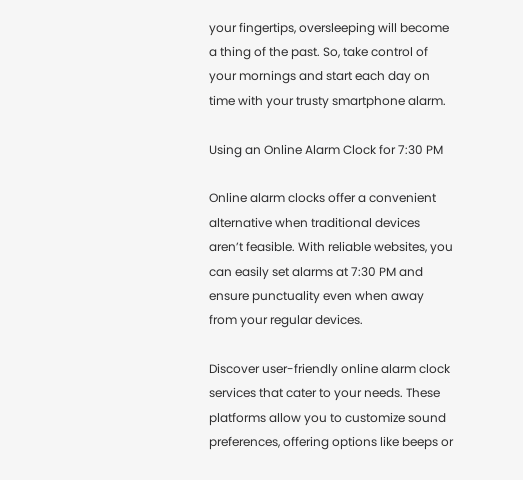your fingertips, oversleeping will become a thing of the past. So, take control of your mornings and start each day on time with your trusty smartphone alarm.

Using an Online Alarm Clock for 7:30 PM

Online alarm clocks offer a convenient alternative when traditional devices aren’t feasible. With reliable websites, you can easily set alarms at 7:30 PM and ensure punctuality even when away from your regular devices.

Discover user-friendly online alarm clock services that cater to your needs. These platforms allow you to customize sound preferences, offering options like beeps or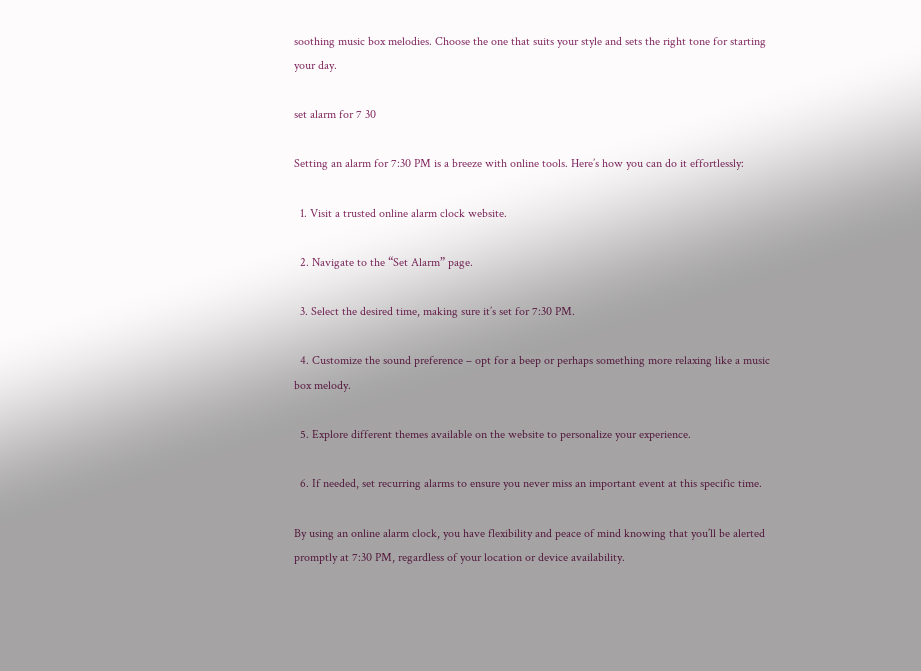soothing music box melodies. Choose the one that suits your style and sets the right tone for starting your day.

set alarm for 7 30

Setting an alarm for 7:30 PM is a breeze with online tools. Here’s how you can do it effortlessly:

  1. Visit a trusted online alarm clock website.

  2. Navigate to the “Set Alarm” page.

  3. Select the desired time, making sure it’s set for 7:30 PM.

  4. Customize the sound preference – opt for a beep or perhaps something more relaxing like a music box melody.

  5. Explore different themes available on the website to personalize your experience.

  6. If needed, set recurring alarms to ensure you never miss an important event at this specific time.

By using an online alarm clock, you have flexibility and peace of mind knowing that you’ll be alerted promptly at 7:30 PM, regardless of your location or device availability.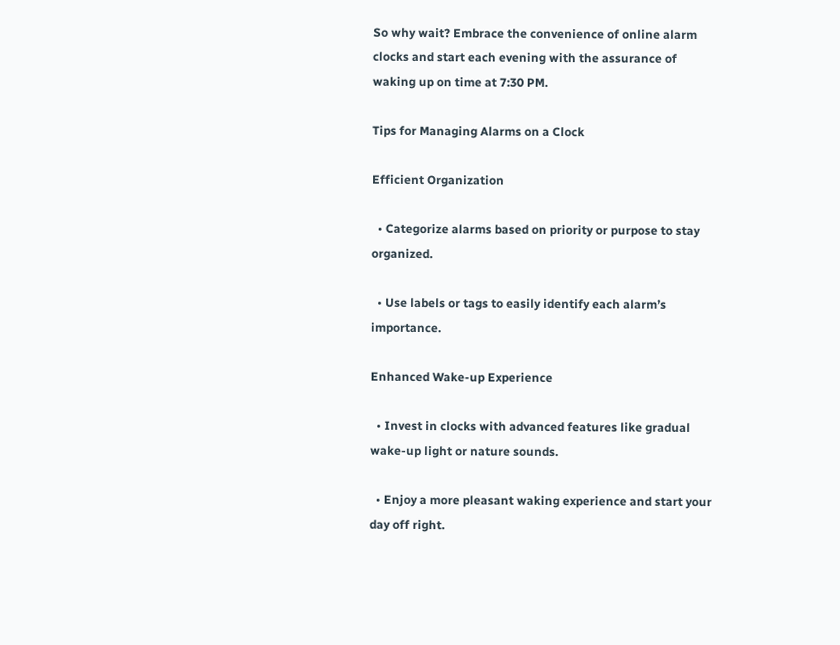So why wait? Embrace the convenience of online alarm clocks and start each evening with the assurance of waking up on time at 7:30 PM.

Tips for Managing Alarms on a Clock

Efficient Organization

  • Categorize alarms based on priority or purpose to stay organized.

  • Use labels or tags to easily identify each alarm’s importance.

Enhanced Wake-up Experience

  • Invest in clocks with advanced features like gradual wake-up light or nature sounds.

  • Enjoy a more pleasant waking experience and start your day off right.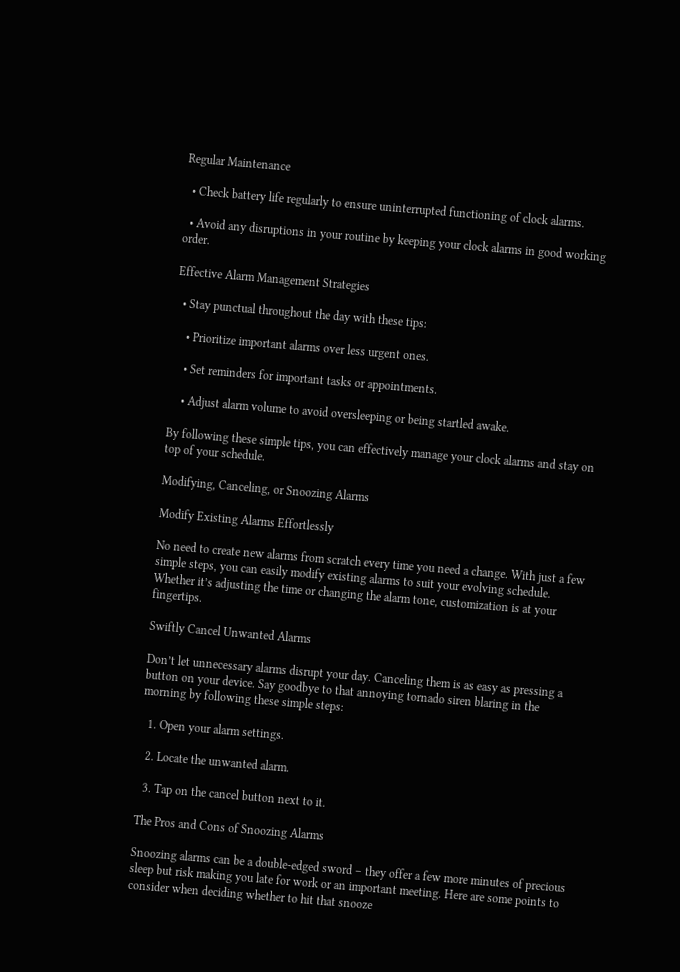Regular Maintenance

  • Check battery life regularly to ensure uninterrupted functioning of clock alarms.

  • Avoid any disruptions in your routine by keeping your clock alarms in good working order.

Effective Alarm Management Strategies

  • Stay punctual throughout the day with these tips:

    • Prioritize important alarms over less urgent ones.

    • Set reminders for important tasks or appointments.

    • Adjust alarm volume to avoid oversleeping or being startled awake.

By following these simple tips, you can effectively manage your clock alarms and stay on top of your schedule.

Modifying, Canceling, or Snoozing Alarms

Modify Existing Alarms Effortlessly

No need to create new alarms from scratch every time you need a change. With just a few simple steps, you can easily modify existing alarms to suit your evolving schedule. Whether it’s adjusting the time or changing the alarm tone, customization is at your fingertips.

Swiftly Cancel Unwanted Alarms

Don’t let unnecessary alarms disrupt your day. Canceling them is as easy as pressing a button on your device. Say goodbye to that annoying tornado siren blaring in the morning by following these simple steps:

  1. Open your alarm settings.

  2. Locate the unwanted alarm.

  3. Tap on the cancel button next to it.

The Pros and Cons of Snoozing Alarms

Snoozing alarms can be a double-edged sword – they offer a few more minutes of precious sleep but risk making you late for work or an important meeting. Here are some points to consider when deciding whether to hit that snooze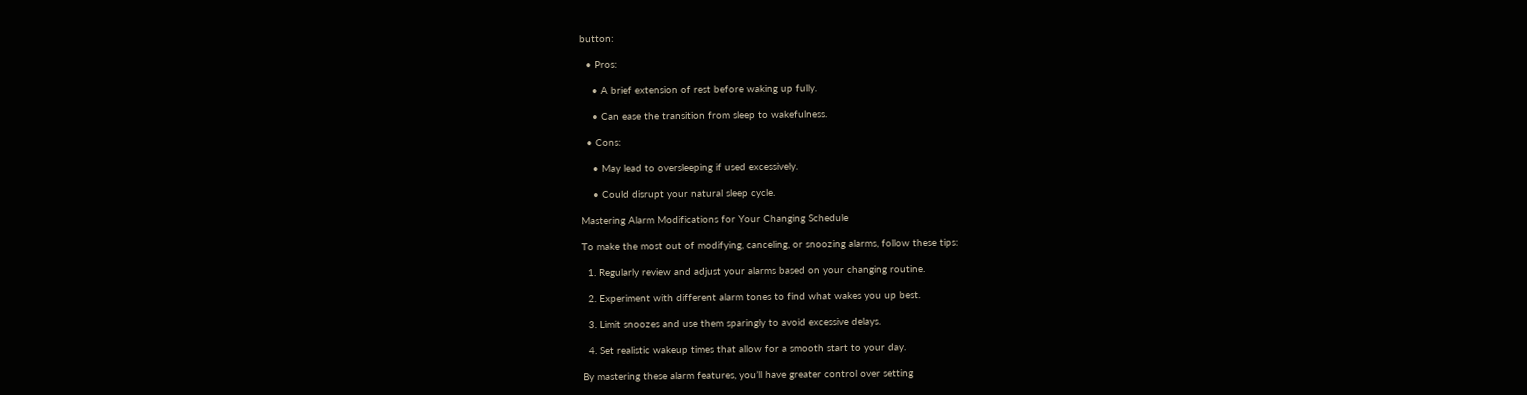button:

  • Pros:

    • A brief extension of rest before waking up fully.

    • Can ease the transition from sleep to wakefulness.

  • Cons:

    • May lead to oversleeping if used excessively.

    • Could disrupt your natural sleep cycle.

Mastering Alarm Modifications for Your Changing Schedule

To make the most out of modifying, canceling, or snoozing alarms, follow these tips:

  1. Regularly review and adjust your alarms based on your changing routine.

  2. Experiment with different alarm tones to find what wakes you up best.

  3. Limit snoozes and use them sparingly to avoid excessive delays.

  4. Set realistic wakeup times that allow for a smooth start to your day.

By mastering these alarm features, you’ll have greater control over setting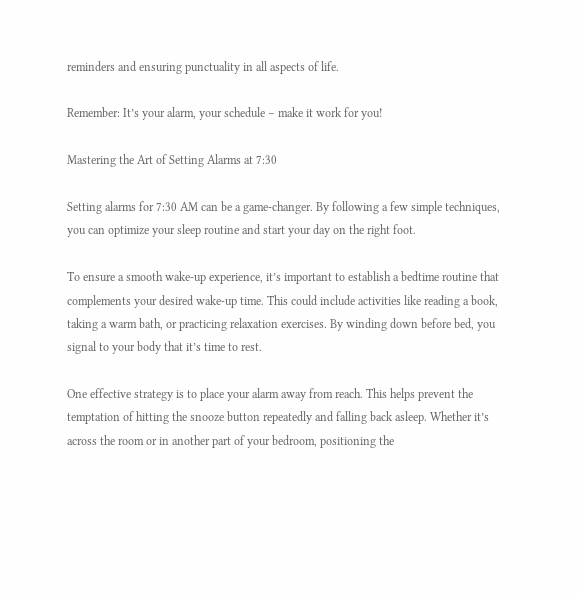reminders and ensuring punctuality in all aspects of life.

Remember: It’s your alarm, your schedule – make it work for you!

Mastering the Art of Setting Alarms at 7:30

Setting alarms for 7:30 AM can be a game-changer. By following a few simple techniques, you can optimize your sleep routine and start your day on the right foot.

To ensure a smooth wake-up experience, it’s important to establish a bedtime routine that complements your desired wake-up time. This could include activities like reading a book, taking a warm bath, or practicing relaxation exercises. By winding down before bed, you signal to your body that it’s time to rest.

One effective strategy is to place your alarm away from reach. This helps prevent the temptation of hitting the snooze button repeatedly and falling back asleep. Whether it’s across the room or in another part of your bedroom, positioning the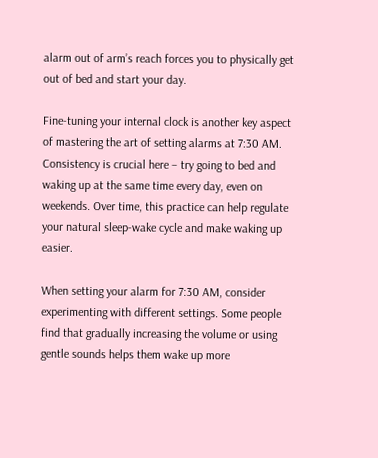alarm out of arm’s reach forces you to physically get out of bed and start your day.

Fine-tuning your internal clock is another key aspect of mastering the art of setting alarms at 7:30 AM. Consistency is crucial here – try going to bed and waking up at the same time every day, even on weekends. Over time, this practice can help regulate your natural sleep-wake cycle and make waking up easier.

When setting your alarm for 7:30 AM, consider experimenting with different settings. Some people find that gradually increasing the volume or using gentle sounds helps them wake up more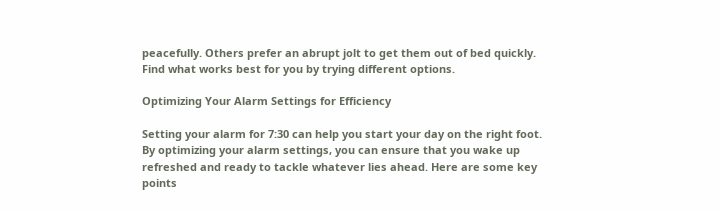peacefully. Others prefer an abrupt jolt to get them out of bed quickly. Find what works best for you by trying different options.

Optimizing Your Alarm Settings for Efficiency

Setting your alarm for 7:30 can help you start your day on the right foot. By optimizing your alarm settings, you can ensure that you wake up refreshed and ready to tackle whatever lies ahead. Here are some key points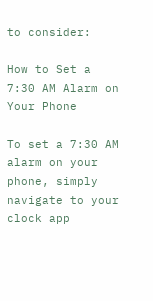to consider:

How to Set a 7:30 AM Alarm on Your Phone

To set a 7:30 AM alarm on your phone, simply navigate to your clock app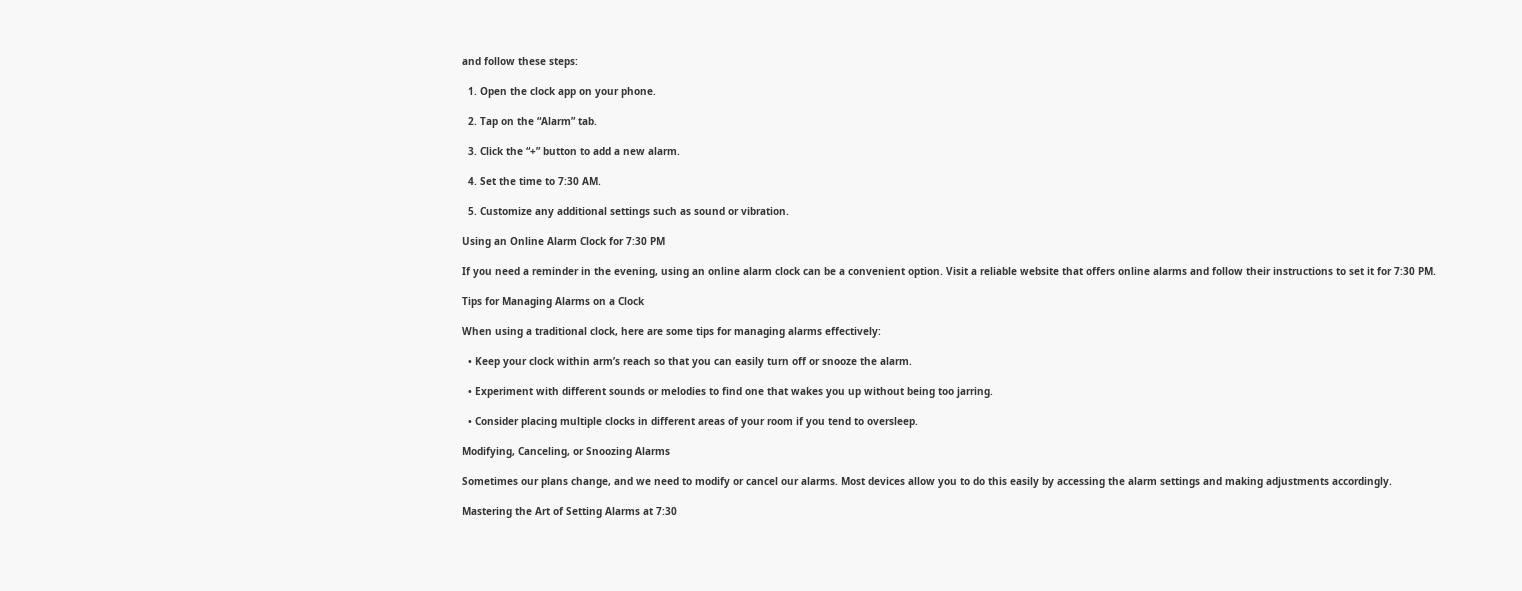and follow these steps:

  1. Open the clock app on your phone.

  2. Tap on the “Alarm” tab.

  3. Click the “+” button to add a new alarm.

  4. Set the time to 7:30 AM.

  5. Customize any additional settings such as sound or vibration.

Using an Online Alarm Clock for 7:30 PM

If you need a reminder in the evening, using an online alarm clock can be a convenient option. Visit a reliable website that offers online alarms and follow their instructions to set it for 7:30 PM.

Tips for Managing Alarms on a Clock

When using a traditional clock, here are some tips for managing alarms effectively:

  • Keep your clock within arm’s reach so that you can easily turn off or snooze the alarm.

  • Experiment with different sounds or melodies to find one that wakes you up without being too jarring.

  • Consider placing multiple clocks in different areas of your room if you tend to oversleep.

Modifying, Canceling, or Snoozing Alarms

Sometimes our plans change, and we need to modify or cancel our alarms. Most devices allow you to do this easily by accessing the alarm settings and making adjustments accordingly.

Mastering the Art of Setting Alarms at 7:30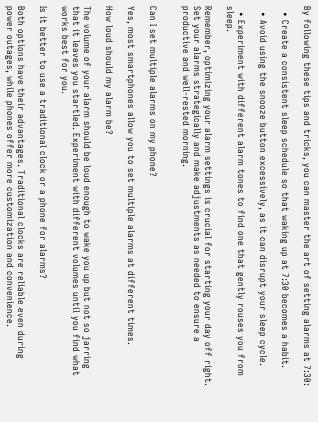By following these tips and tricks, you can master the art of setting alarms at 7:30:

  • Create a consistent sleep schedule so that waking up at 7:30 becomes a habit.

  • Avoid using the snooze button excessively, as it can disrupt your sleep cycle.

  • Experiment with different alarm tones to find one that gently rouses you from sleep.

Remember, optimizing your alarm settings is crucial for starting your day off right. Set your alarms strategically and make adjustments as needed to ensure a productive and well-rested morning.


Can I set multiple alarms on my phone?

Yes, most smartphones allow you to set multiple alarms at different times.

How loud should my alarm be?

The volume of your alarm should be loud enough to wake you up but not so jarring that it leaves you startled. Experiment with different volumes until you find what works best for you.

Is it better to use a traditional clock or a phone for alarms?

Both options have their advantages. Traditional clocks are reliable even during power outages, while phones offer more customization and convenience.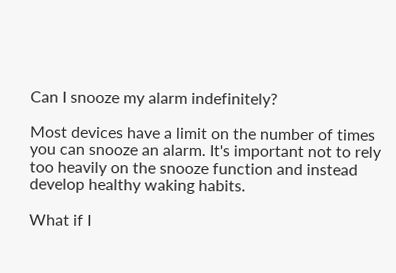Can I snooze my alarm indefinitely?

Most devices have a limit on the number of times you can snooze an alarm. It's important not to rely too heavily on the snooze function and instead develop healthy waking habits.

What if I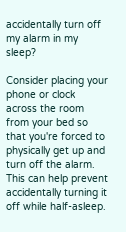accidentally turn off my alarm in my sleep?

Consider placing your phone or clock across the room from your bed so that you're forced to physically get up and turn off the alarm. This can help prevent accidentally turning it off while half-asleep.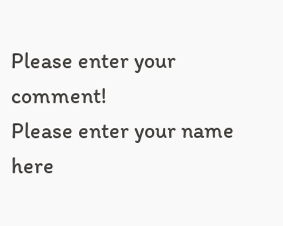Please enter your comment!
Please enter your name here